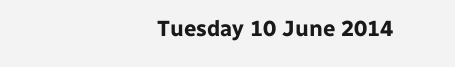Tuesday 10 June 2014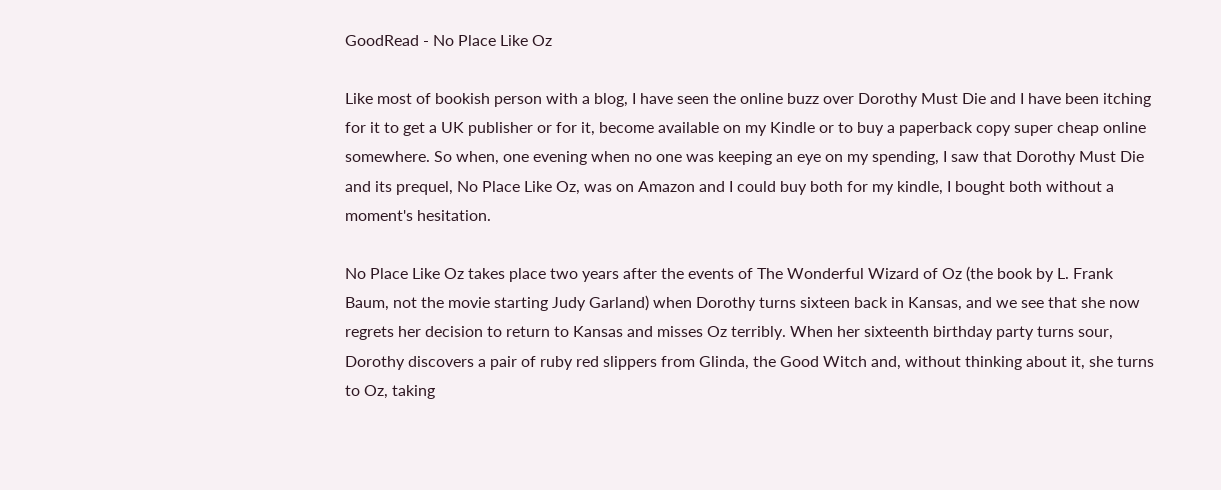GoodRead - No Place Like Oz

Like most of bookish person with a blog, I have seen the online buzz over Dorothy Must Die and I have been itching for it to get a UK publisher or for it, become available on my Kindle or to buy a paperback copy super cheap online somewhere. So when, one evening when no one was keeping an eye on my spending, I saw that Dorothy Must Die and its prequel, No Place Like Oz, was on Amazon and I could buy both for my kindle, I bought both without a moment's hesitation.

No Place Like Oz takes place two years after the events of The Wonderful Wizard of Oz (the book by L. Frank Baum, not the movie starting Judy Garland) when Dorothy turns sixteen back in Kansas, and we see that she now regrets her decision to return to Kansas and misses Oz terribly. When her sixteenth birthday party turns sour, Dorothy discovers a pair of ruby red slippers from Glinda, the Good Witch and, without thinking about it, she turns to Oz, taking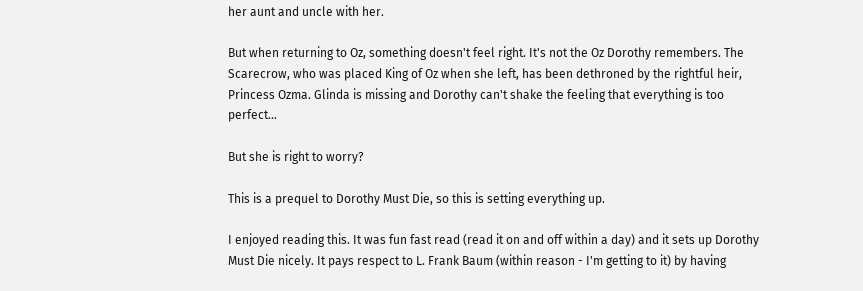her aunt and uncle with her.

But when returning to Oz, something doesn't feel right. It's not the Oz Dorothy remembers. The Scarecrow, who was placed King of Oz when she left, has been dethroned by the rightful heir, Princess Ozma. Glinda is missing and Dorothy can't shake the feeling that everything is too perfect...

But she is right to worry?

This is a prequel to Dorothy Must Die, so this is setting everything up.

I enjoyed reading this. It was fun fast read (read it on and off within a day) and it sets up Dorothy Must Die nicely. It pays respect to L. Frank Baum (within reason - I'm getting to it) by having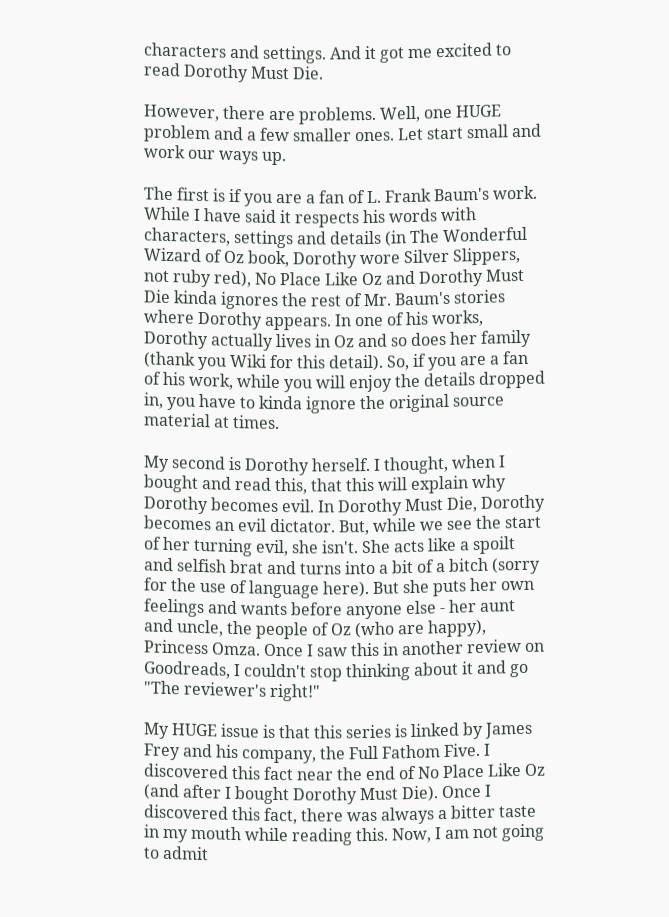characters and settings. And it got me excited to read Dorothy Must Die.

However, there are problems. Well, one HUGE problem and a few smaller ones. Let start small and work our ways up.

The first is if you are a fan of L. Frank Baum's work. While I have said it respects his words with characters, settings and details (in The Wonderful Wizard of Oz book, Dorothy wore Silver Slippers, not ruby red), No Place Like Oz and Dorothy Must Die kinda ignores the rest of Mr. Baum's stories where Dorothy appears. In one of his works, Dorothy actually lives in Oz and so does her family (thank you Wiki for this detail). So, if you are a fan of his work, while you will enjoy the details dropped in, you have to kinda ignore the original source material at times.

My second is Dorothy herself. I thought, when I bought and read this, that this will explain why Dorothy becomes evil. In Dorothy Must Die, Dorothy becomes an evil dictator. But, while we see the start of her turning evil, she isn't. She acts like a spoilt and selfish brat and turns into a bit of a bitch (sorry for the use of language here). But she puts her own feelings and wants before anyone else - her aunt and uncle, the people of Oz (who are happy), Princess Omza. Once I saw this in another review on Goodreads, I couldn't stop thinking about it and go "The reviewer's right!"

My HUGE issue is that this series is linked by James Frey and his company, the Full Fathom Five. I discovered this fact near the end of No Place Like Oz (and after I bought Dorothy Must Die). Once I discovered this fact, there was always a bitter taste in my mouth while reading this. Now, I am not going to admit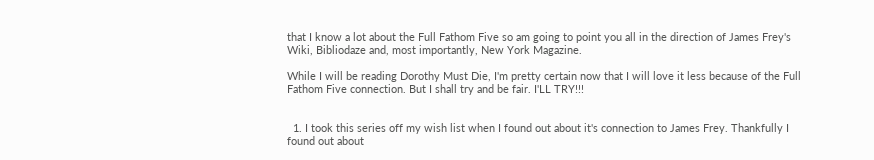that I know a lot about the Full Fathom Five so am going to point you all in the direction of James Frey's Wiki, Bibliodaze and, most importantly, New York Magazine.

While I will be reading Dorothy Must Die, I'm pretty certain now that I will love it less because of the Full Fathom Five connection. But I shall try and be fair. I'LL TRY!!!


  1. I took this series off my wish list when I found out about it's connection to James Frey. Thankfully I found out about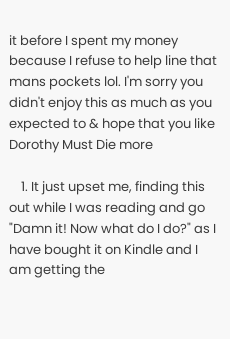it before I spent my money because I refuse to help line that mans pockets lol. I'm sorry you didn't enjoy this as much as you expected to & hope that you like Dorothy Must Die more

    1. It just upset me, finding this out while I was reading and go "Damn it! Now what do I do?" as I have bought it on Kindle and I am getting the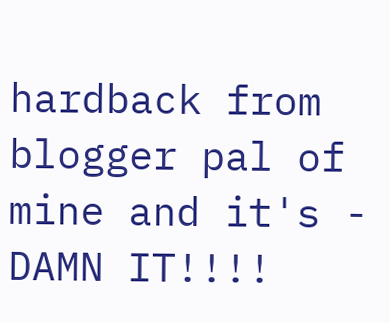hardback from blogger pal of mine and it's - DAMN IT!!!!